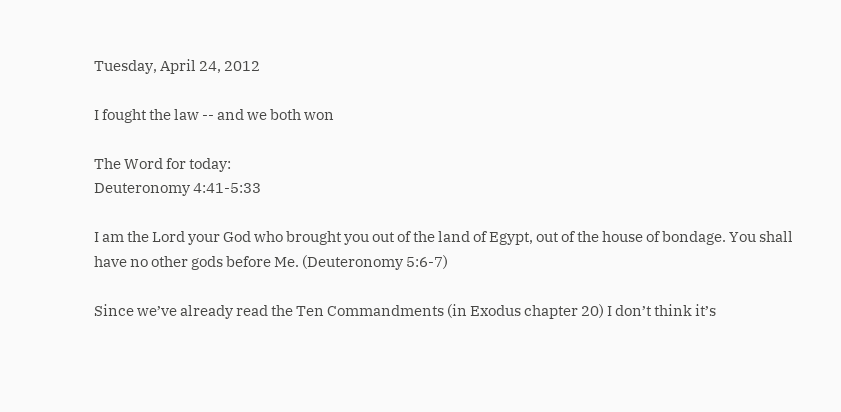Tuesday, April 24, 2012

I fought the law -- and we both won

The Word for today:
Deuteronomy 4:41-5:33

I am the Lord your God who brought you out of the land of Egypt, out of the house of bondage. You shall have no other gods before Me. (Deuteronomy 5:6-7)

Since we’ve already read the Ten Commandments (in Exodus chapter 20) I don’t think it’s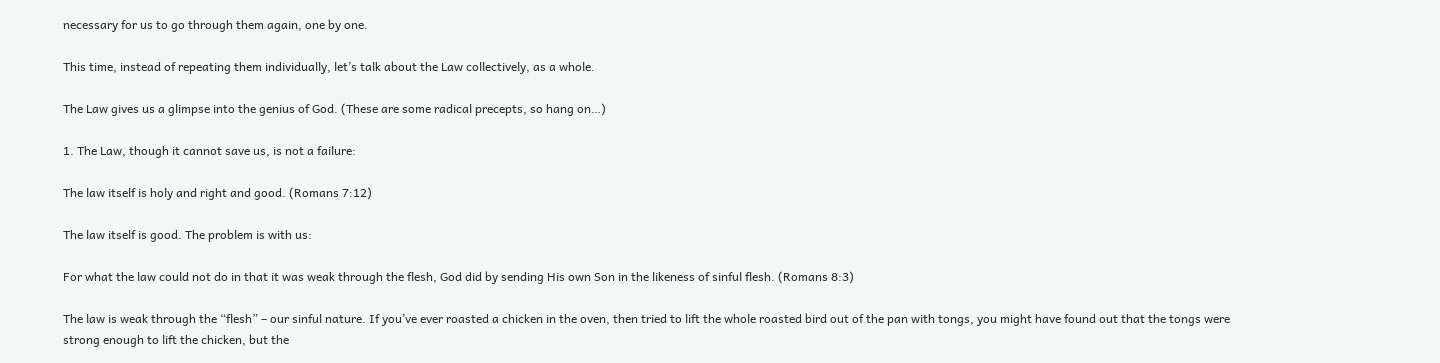necessary for us to go through them again, one by one.

This time, instead of repeating them individually, let’s talk about the Law collectively, as a whole.

The Law gives us a glimpse into the genius of God. (These are some radical precepts, so hang on…)

1. The Law, though it cannot save us, is not a failure:

The law itself is holy and right and good. (Romans 7:12)

The law itself is good. The problem is with us:

For what the law could not do in that it was weak through the flesh, God did by sending His own Son in the likeness of sinful flesh. (Romans 8:3)

The law is weak through the “flesh” – our sinful nature. If you’ve ever roasted a chicken in the oven, then tried to lift the whole roasted bird out of the pan with tongs, you might have found out that the tongs were strong enough to lift the chicken, but the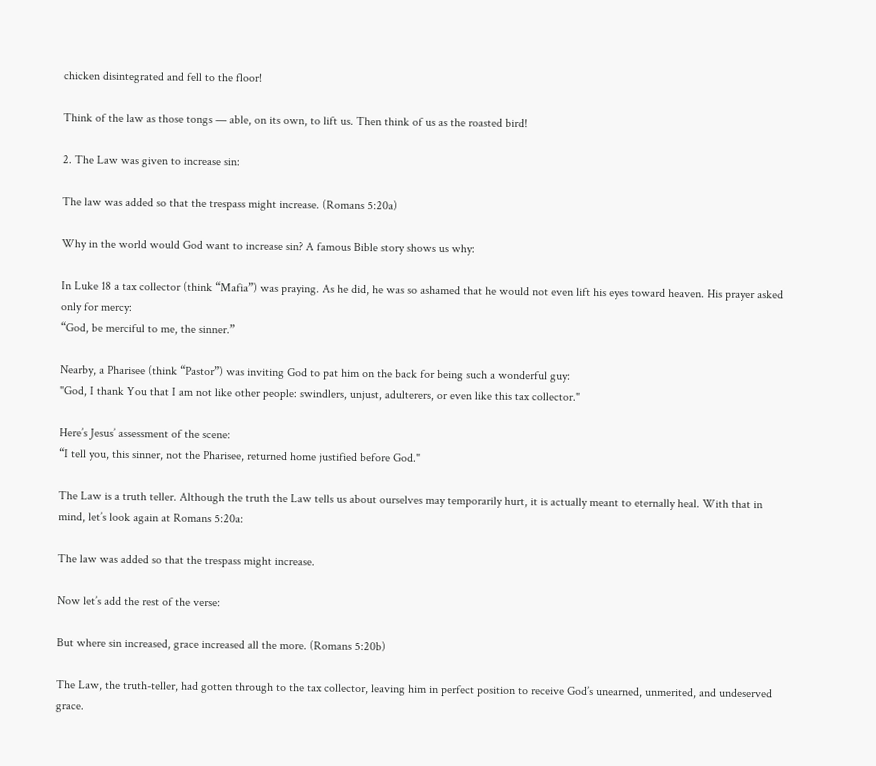chicken disintegrated and fell to the floor!

Think of the law as those tongs — able, on its own, to lift us. Then think of us as the roasted bird!

2. The Law was given to increase sin:

The law was added so that the trespass might increase. (Romans 5:20a)

Why in the world would God want to increase sin? A famous Bible story shows us why:

In Luke 18 a tax collector (think “Mafia”) was praying. As he did, he was so ashamed that he would not even lift his eyes toward heaven. His prayer asked only for mercy:
“God, be merciful to me, the sinner.”

Nearby, a Pharisee (think “Pastor”) was inviting God to pat him on the back for being such a wonderful guy:
"God, I thank You that I am not like other people: swindlers, unjust, adulterers, or even like this tax collector."

Here’s Jesus’ assessment of the scene:
“I tell you, this sinner, not the Pharisee, returned home justified before God."

The Law is a truth teller. Although the truth the Law tells us about ourselves may temporarily hurt, it is actually meant to eternally heal. With that in mind, let’s look again at Romans 5:20a:

The law was added so that the trespass might increase.

Now let’s add the rest of the verse:

But where sin increased, grace increased all the more. (Romans 5:20b)

The Law, the truth-teller, had gotten through to the tax collector, leaving him in perfect position to receive God’s unearned, unmerited, and undeserved grace.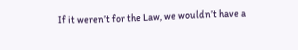If it weren’t for the Law, we wouldn’t have a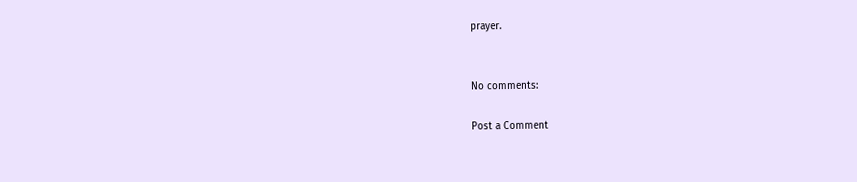prayer.


No comments:

Post a Comment